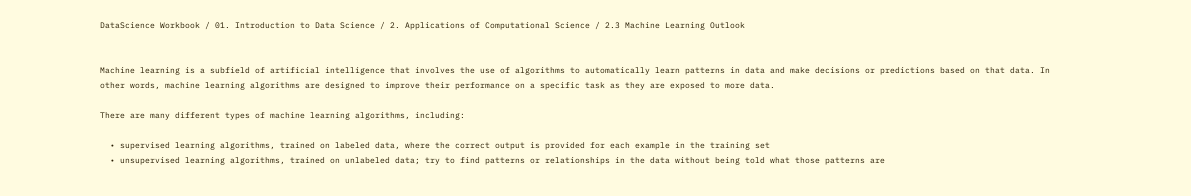DataScience Workbook / 01. Introduction to Data Science / 2. Applications of Computational Science / 2.3 Machine Learning Outlook


Machine learning is a subfield of artificial intelligence that involves the use of algorithms to automatically learn patterns in data and make decisions or predictions based on that data. In other words, machine learning algorithms are designed to improve their performance on a specific task as they are exposed to more data.

There are many different types of machine learning algorithms, including:

  • supervised learning algorithms, trained on labeled data, where the correct output is provided for each example in the training set
  • unsupervised learning algorithms, trained on unlabeled data; try to find patterns or relationships in the data without being told what those patterns are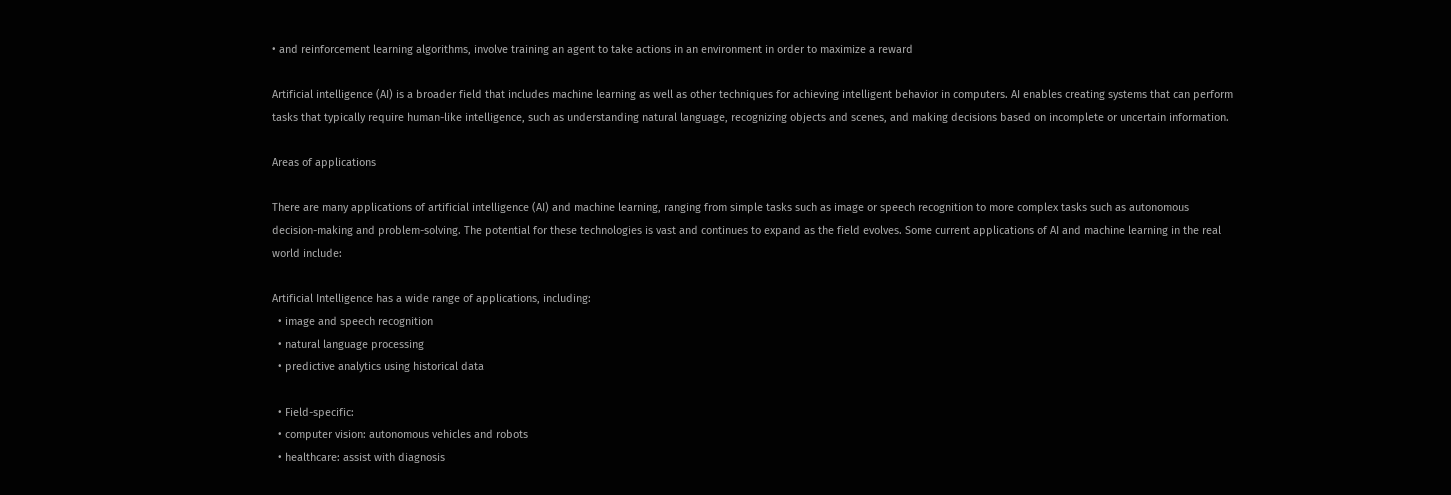• and reinforcement learning algorithms, involve training an agent to take actions in an environment in order to maximize a reward

Artificial intelligence (AI) is a broader field that includes machine learning as well as other techniques for achieving intelligent behavior in computers. AI enables creating systems that can perform tasks that typically require human-like intelligence, such as understanding natural language, recognizing objects and scenes, and making decisions based on incomplete or uncertain information.

Areas of applications

There are many applications of artificial intelligence (AI) and machine learning, ranging from simple tasks such as image or speech recognition to more complex tasks such as autonomous decision-making and problem-solving. The potential for these technologies is vast and continues to expand as the field evolves. Some current applications of AI and machine learning in the real world include:

Artificial Intelligence has a wide range of applications, including:
  • image and speech recognition
  • natural language processing
  • predictive analytics using historical data

  • Field-specific:
  • computer vision: autonomous vehicles and robots
  • healthcare: assist with diagnosis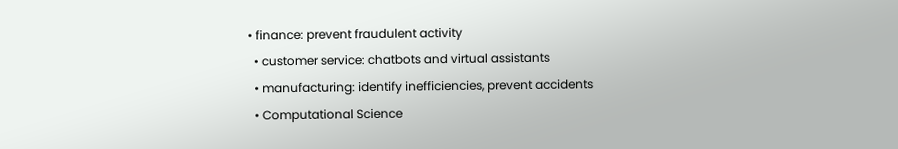• finance: prevent fraudulent activity
  • customer service: chatbots and virtual assistants
  • manufacturing: identify inefficiencies, prevent accidents
  • Computational Science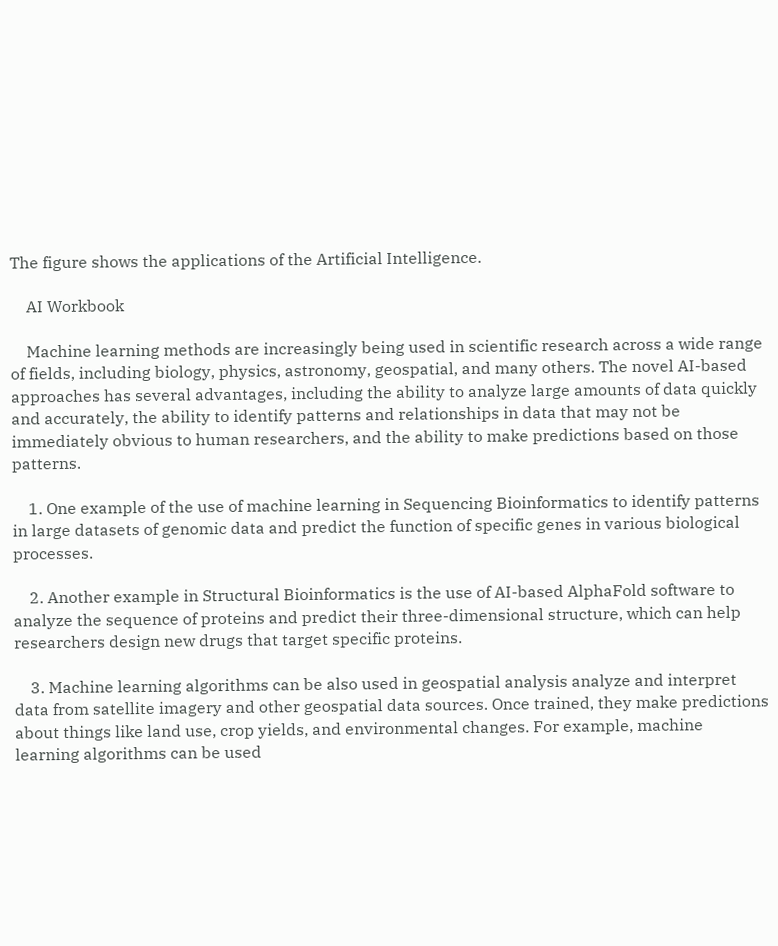The figure shows the applications of the Artificial Intelligence.

    AI Workbook

    Machine learning methods are increasingly being used in scientific research across a wide range of fields, including biology, physics, astronomy, geospatial, and many others. The novel AI-based approaches has several advantages, including the ability to analyze large amounts of data quickly and accurately, the ability to identify patterns and relationships in data that may not be immediately obvious to human researchers, and the ability to make predictions based on those patterns.

    1. One example of the use of machine learning in Sequencing Bioinformatics to identify patterns in large datasets of genomic data and predict the function of specific genes in various biological processes.

    2. Another example in Structural Bioinformatics is the use of AI-based AlphaFold software to analyze the sequence of proteins and predict their three-dimensional structure, which can help researchers design new drugs that target specific proteins.

    3. Machine learning algorithms can be also used in geospatial analysis analyze and interpret data from satellite imagery and other geospatial data sources. Once trained, they make predictions about things like land use, crop yields, and environmental changes. For example, machine learning algorithms can be used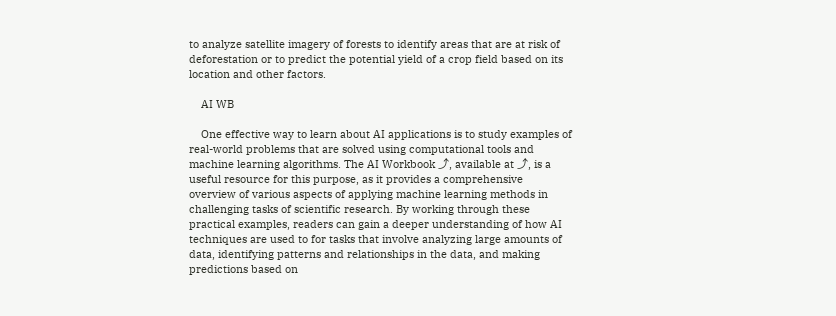to analyze satellite imagery of forests to identify areas that are at risk of deforestation or to predict the potential yield of a crop field based on its location and other factors.

    AI WB

    One effective way to learn about AI applications is to study examples of real-world problems that are solved using computational tools and machine learning algorithms. The AI Workbook ⤴, available at ⤴, is a useful resource for this purpose, as it provides a comprehensive overview of various aspects of applying machine learning methods in challenging tasks of scientific research. By working through these practical examples, readers can gain a deeper understanding of how AI techniques are used to for tasks that involve analyzing large amounts of data, identifying patterns and relationships in the data, and making predictions based on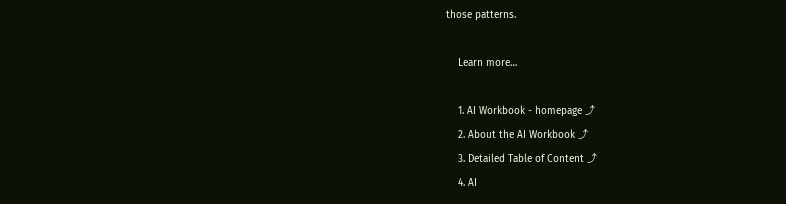those patterns.

    Learn more…

    1. AI Workbook - homepage ⤴
    2. About the AI Workbook ⤴
    3. Detailed Table of Content ⤴
    4. AI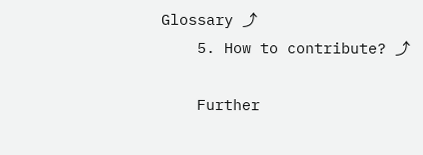Glossary ⤴
    5. How to contribute? ⤴

    Further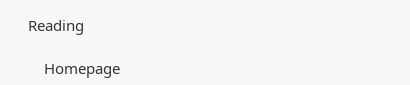Reading

    Homepage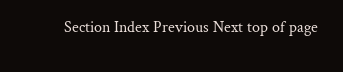Section Index Previous Next top of page